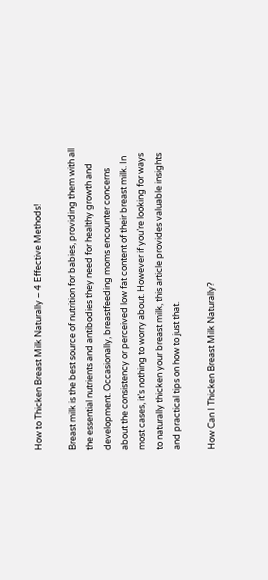How to Thicken Breast Milk Naturally – 4 Effective Methods!

Breast milk is the best source of nutrition for babies, providing them with all the essential nutrients and antibodies they need for healthy growth and development. Occasionally, breastfeeding moms encounter concerns about the consistency or perceived low fat content of their breast milk. In most cases, it’s nothing to worry about. However if you’re looking for ways to naturally thicken your breast milk, this article provides valuable insights and practical tips on how to just that.

How Can I Thicken Breast Milk Naturally?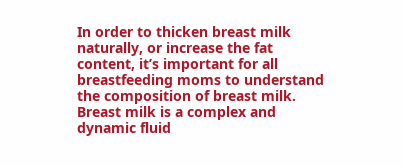In order to thicken breast milk naturally, or increase the fat content, it’s important for all breastfeeding moms to understand the composition of breast milk. Breast milk is a complex and dynamic fluid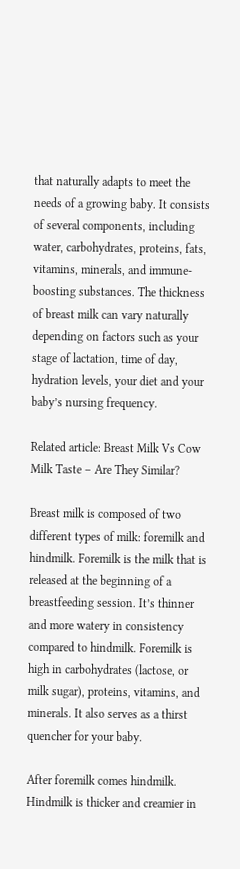that naturally adapts to meet the needs of a growing baby. It consists of several components, including water, carbohydrates, proteins, fats, vitamins, minerals, and immune-boosting substances. The thickness of breast milk can vary naturally depending on factors such as your stage of lactation, time of day, hydration levels, your diet and your baby’s nursing frequency.

Related article: Breast Milk Vs Cow Milk Taste – Are They Similar?

Breast milk is composed of two different types of milk: foremilk and hindmilk. Foremilk is the milk that is released at the beginning of a breastfeeding session. It’s thinner and more watery in consistency compared to hindmilk. Foremilk is high in carbohydrates (lactose, or milk sugar), proteins, vitamins, and minerals. It also serves as a thirst quencher for your baby.

After foremilk comes hindmilk. Hindmilk is thicker and creamier in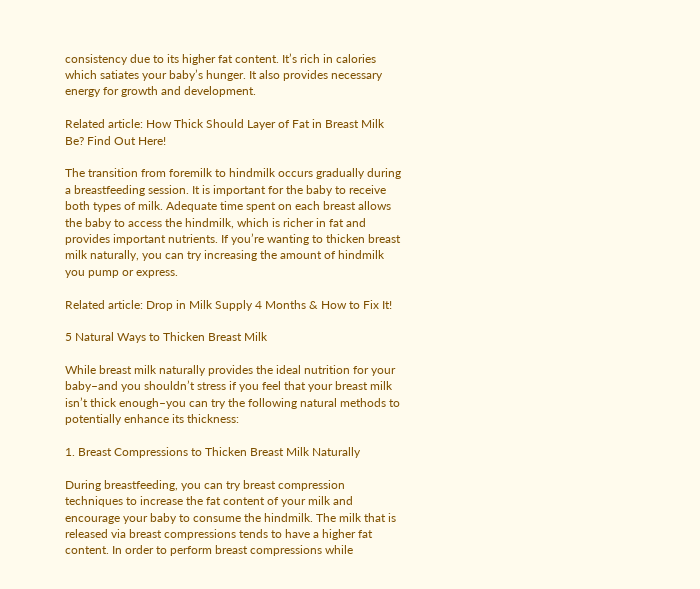consistency due to its higher fat content. It’s rich in calories which satiates your baby’s hunger. It also provides necessary energy for growth and development.

Related article: How Thick Should Layer of Fat in Breast Milk Be? Find Out Here!

The transition from foremilk to hindmilk occurs gradually during a breastfeeding session. It is important for the baby to receive both types of milk. Adequate time spent on each breast allows the baby to access the hindmilk, which is richer in fat and provides important nutrients. If you’re wanting to thicken breast milk naturally, you can try increasing the amount of hindmilk you pump or express.

Related article: Drop in Milk Supply 4 Months & How to Fix It!

5 Natural Ways to Thicken Breast Milk

While breast milk naturally provides the ideal nutrition for your baby–and you shouldn’t stress if you feel that your breast milk isn’t thick enough–you can try the following natural methods to potentially enhance its thickness:

1. Breast Compressions to Thicken Breast Milk Naturally

During breastfeeding, you can try breast compression techniques to increase the fat content of your milk and encourage your baby to consume the hindmilk. The milk that is released via breast compressions tends to have a higher fat content. In order to perform breast compressions while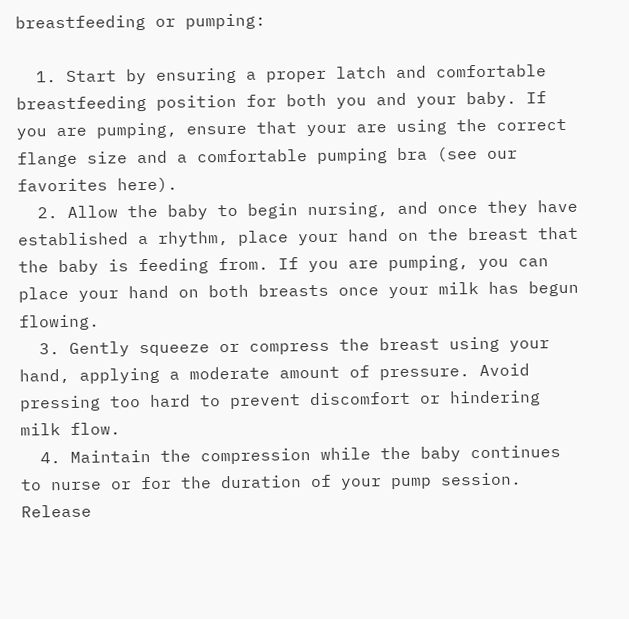breastfeeding or pumping:

  1. Start by ensuring a proper latch and comfortable breastfeeding position for both you and your baby. If you are pumping, ensure that your are using the correct flange size and a comfortable pumping bra (see our favorites here).
  2. Allow the baby to begin nursing, and once they have established a rhythm, place your hand on the breast that the baby is feeding from. If you are pumping, you can place your hand on both breasts once your milk has begun flowing.
  3. Gently squeeze or compress the breast using your hand, applying a moderate amount of pressure. Avoid pressing too hard to prevent discomfort or hindering milk flow.
  4. Maintain the compression while the baby continues to nurse or for the duration of your pump session. Release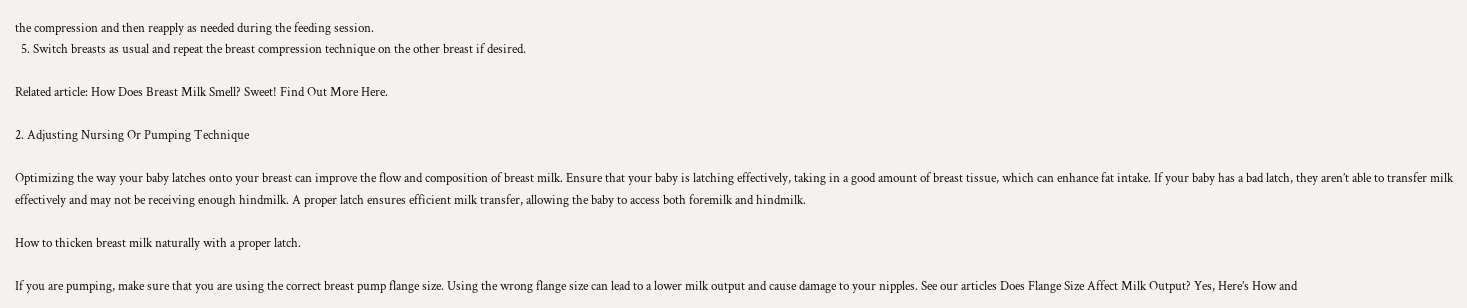the compression and then reapply as needed during the feeding session.
  5. Switch breasts as usual and repeat the breast compression technique on the other breast if desired.

Related article: How Does Breast Milk Smell? Sweet! Find Out More Here.

2. Adjusting Nursing Or Pumping Technique

Optimizing the way your baby latches onto your breast can improve the flow and composition of breast milk. Ensure that your baby is latching effectively, taking in a good amount of breast tissue, which can enhance fat intake. If your baby has a bad latch, they aren’t able to transfer milk effectively and may not be receiving enough hindmilk. A proper latch ensures efficient milk transfer, allowing the baby to access both foremilk and hindmilk.

How to thicken breast milk naturally with a proper latch.

If you are pumping, make sure that you are using the correct breast pump flange size. Using the wrong flange size can lead to a lower milk output and cause damage to your nipples. See our articles Does Flange Size Affect Milk Output? Yes, Here’s How and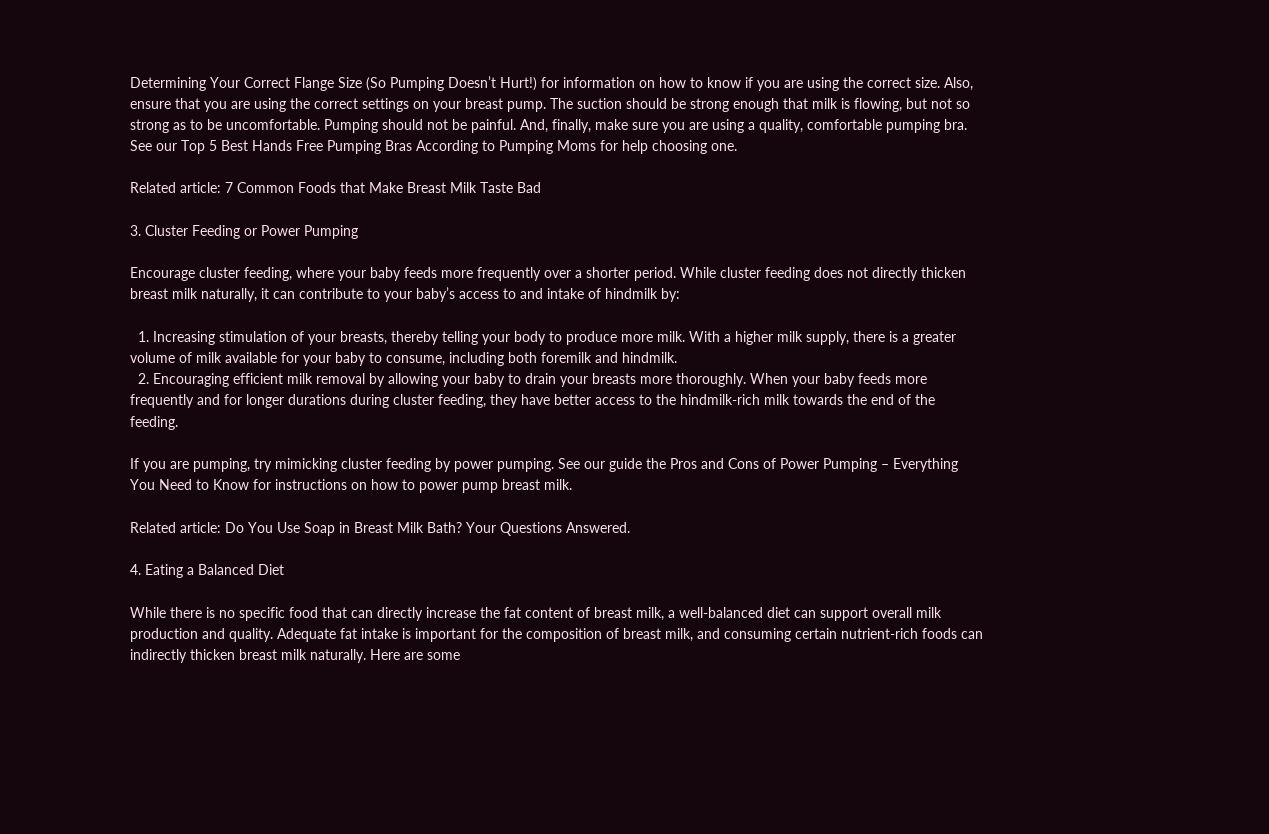Determining Your Correct Flange Size (So Pumping Doesn’t Hurt!) for information on how to know if you are using the correct size. Also, ensure that you are using the correct settings on your breast pump. The suction should be strong enough that milk is flowing, but not so strong as to be uncomfortable. Pumping should not be painful. And, finally, make sure you are using a quality, comfortable pumping bra. See our Top 5 Best Hands Free Pumping Bras According to Pumping Moms for help choosing one.

Related article: 7 Common Foods that Make Breast Milk Taste Bad

3. Cluster Feeding or Power Pumping

Encourage cluster feeding, where your baby feeds more frequently over a shorter period. While cluster feeding does not directly thicken breast milk naturally, it can contribute to your baby’s access to and intake of hindmilk by:

  1. Increasing stimulation of your breasts, thereby telling your body to produce more milk. With a higher milk supply, there is a greater volume of milk available for your baby to consume, including both foremilk and hindmilk.
  2. Encouraging efficient milk removal by allowing your baby to drain your breasts more thoroughly. When your baby feeds more frequently and for longer durations during cluster feeding, they have better access to the hindmilk-rich milk towards the end of the feeding.

If you are pumping, try mimicking cluster feeding by power pumping. See our guide the Pros and Cons of Power Pumping – Everything You Need to Know for instructions on how to power pump breast milk.

Related article: Do You Use Soap in Breast Milk Bath? Your Questions Answered.

4. Eating a Balanced Diet

While there is no specific food that can directly increase the fat content of breast milk, a well-balanced diet can support overall milk production and quality. Adequate fat intake is important for the composition of breast milk, and consuming certain nutrient-rich foods can indirectly thicken breast milk naturally. Here are some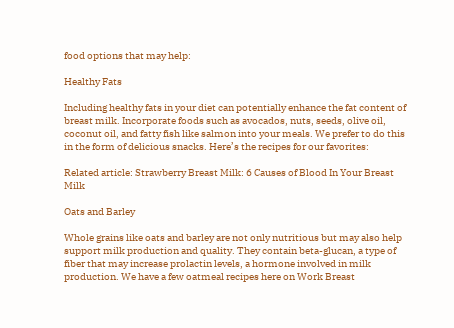food options that may help:

Healthy Fats

Including healthy fats in your diet can potentially enhance the fat content of breast milk. Incorporate foods such as avocados, nuts, seeds, olive oil, coconut oil, and fatty fish like salmon into your meals. We prefer to do this in the form of delicious snacks. Here’s the recipes for our favorites:

Related article: Strawberry Breast Milk: 6 Causes of Blood In Your Breast Milk

Oats and Barley

Whole grains like oats and barley are not only nutritious but may also help support milk production and quality. They contain beta-glucan, a type of fiber that may increase prolactin levels, a hormone involved in milk production. We have a few oatmeal recipes here on Work Breast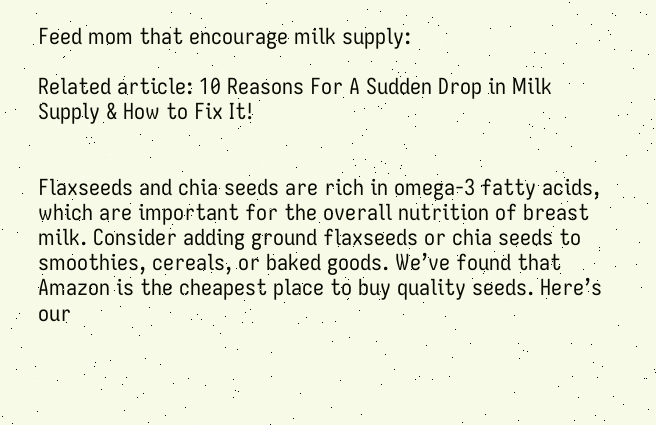Feed mom that encourage milk supply:

Related article: 10 Reasons For A Sudden Drop in Milk Supply & How to Fix It!


Flaxseeds and chia seeds are rich in omega-3 fatty acids, which are important for the overall nutrition of breast milk. Consider adding ground flaxseeds or chia seeds to smoothies, cereals, or baked goods. We’ve found that Amazon is the cheapest place to buy quality seeds. Here’s our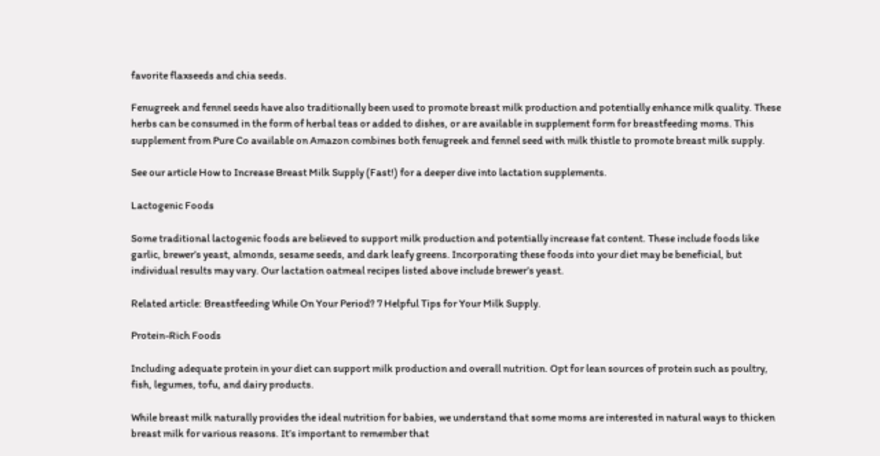favorite flaxseeds and chia seeds.

Fenugreek and fennel seeds have also traditionally been used to promote breast milk production and potentially enhance milk quality. These herbs can be consumed in the form of herbal teas or added to dishes, or are available in supplement form for breastfeeding moms. This supplement from Pure Co available on Amazon combines both fenugreek and fennel seed with milk thistle to promote breast milk supply.

See our article How to Increase Breast Milk Supply (Fast!) for a deeper dive into lactation supplements.

Lactogenic Foods

Some traditional lactogenic foods are believed to support milk production and potentially increase fat content. These include foods like garlic, brewer’s yeast, almonds, sesame seeds, and dark leafy greens. Incorporating these foods into your diet may be beneficial, but individual results may vary. Our lactation oatmeal recipes listed above include brewer’s yeast.

Related article: Breastfeeding While On Your Period? 7 Helpful Tips for Your Milk Supply.

Protein-Rich Foods

Including adequate protein in your diet can support milk production and overall nutrition. Opt for lean sources of protein such as poultry, fish, legumes, tofu, and dairy products.

While breast milk naturally provides the ideal nutrition for babies, we understand that some moms are interested in natural ways to thicken breast milk for various reasons. It’s important to remember that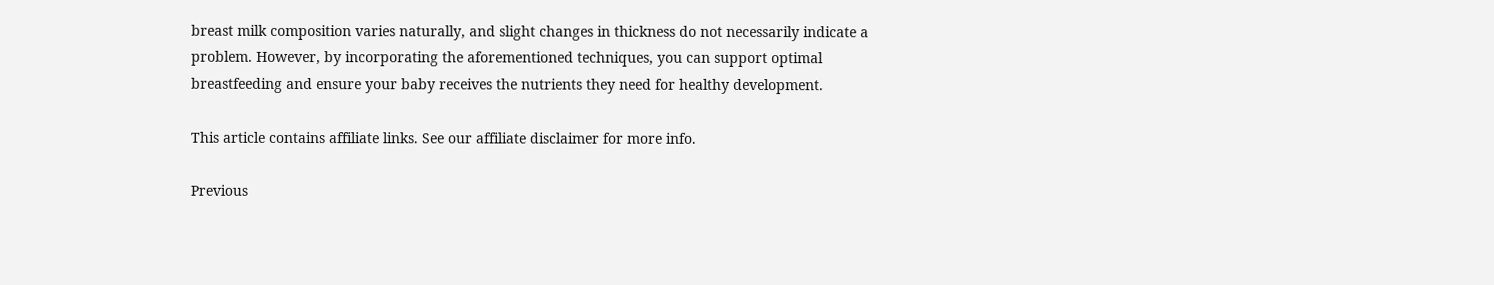breast milk composition varies naturally, and slight changes in thickness do not necessarily indicate a problem. However, by incorporating the aforementioned techniques, you can support optimal breastfeeding and ensure your baby receives the nutrients they need for healthy development.

This article contains affiliate links. See our affiliate disclaimer for more info.

Previous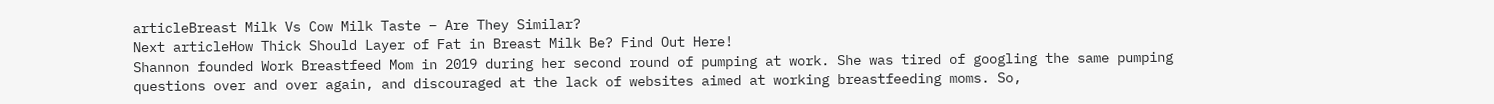articleBreast Milk Vs Cow Milk Taste – Are They Similar?
Next articleHow Thick Should Layer of Fat in Breast Milk Be? Find Out Here!
Shannon founded Work Breastfeed Mom in 2019 during her second round of pumping at work. She was tired of googling the same pumping questions over and over again, and discouraged at the lack of websites aimed at working breastfeeding moms. So,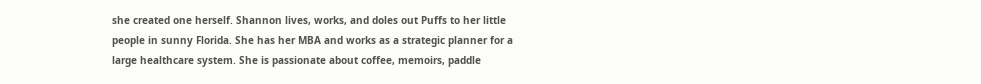she created one herself. Shannon lives, works, and doles out Puffs to her little people in sunny Florida. She has her MBA and works as a strategic planner for a large healthcare system. She is passionate about coffee, memoirs, paddle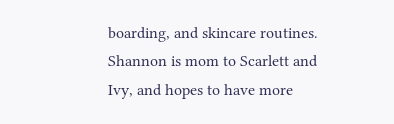boarding, and skincare routines. Shannon is mom to Scarlett and Ivy, and hopes to have more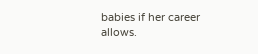babies if her career allows.